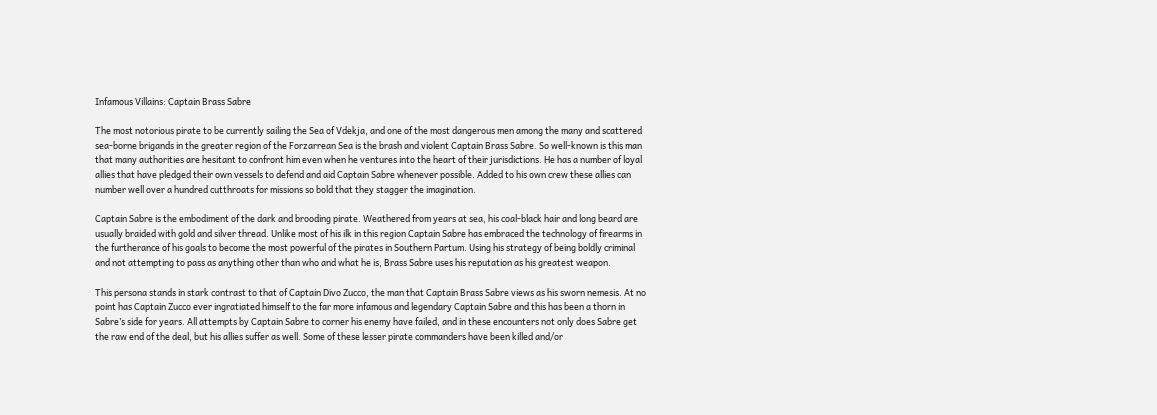Infamous Villains: Captain Brass Sabre

The most notorious pirate to be currently sailing the Sea of Vdekja, and one of the most dangerous men among the many and scattered sea-borne brigands in the greater region of the Forzarrean Sea is the brash and violent Captain Brass Sabre. So well-known is this man that many authorities are hesitant to confront him even when he ventures into the heart of their jurisdictions. He has a number of loyal allies that have pledged their own vessels to defend and aid Captain Sabre whenever possible. Added to his own crew these allies can number well over a hundred cutthroats for missions so bold that they stagger the imagination.

Captain Sabre is the embodiment of the dark and brooding pirate. Weathered from years at sea, his coal-black hair and long beard are usually braided with gold and silver thread. Unlike most of his ilk in this region Captain Sabre has embraced the technology of firearms in the furtherance of his goals to become the most powerful of the pirates in Southern Partum. Using his strategy of being boldly criminal and not attempting to pass as anything other than who and what he is, Brass Sabre uses his reputation as his greatest weapon.

This persona stands in stark contrast to that of Captain Divo Zucco, the man that Captain Brass Sabre views as his sworn nemesis. At no point has Captain Zucco ever ingratiated himself to the far more infamous and legendary Captain Sabre and this has been a thorn in Sabre’s side for years. All attempts by Captain Sabre to corner his enemy have failed, and in these encounters not only does Sabre get the raw end of the deal, but his allies suffer as well. Some of these lesser pirate commanders have been killed and/or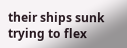their ships sunk trying to flex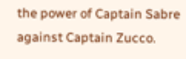the power of Captain Sabre against Captain Zucco.